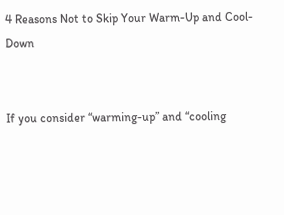4 Reasons Not to Skip Your Warm-Up and Cool-Down


If you consider “warming-up” and “cooling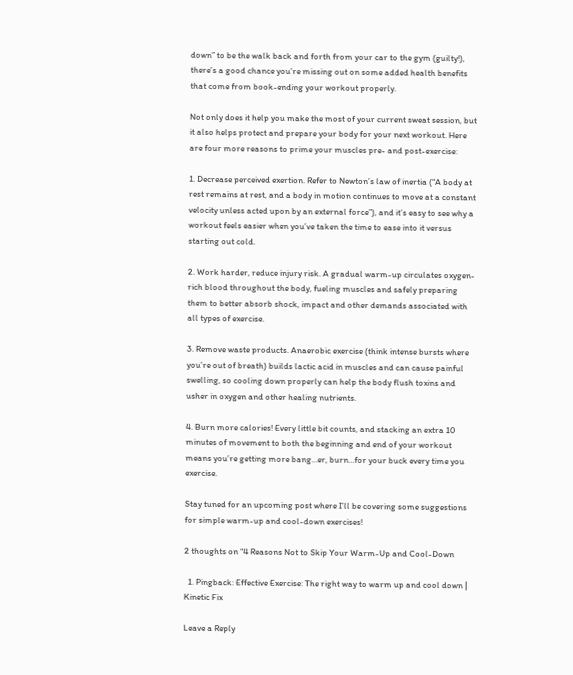down” to be the walk back and forth from your car to the gym (guilty!), there’s a good chance you’re missing out on some added health benefits that come from book-ending your workout properly.

Not only does it help you make the most of your current sweat session, but it also helps protect and prepare your body for your next workout. Here are four more reasons to prime your muscles pre- and post-exercise:

1. Decrease perceived exertion. Refer to Newton’s law of inertia (“A body at rest remains at rest, and a body in motion continues to move at a constant velocity unless acted upon by an external force”), and it’s easy to see why a workout feels easier when you’ve taken the time to ease into it versus starting out cold.

2. Work harder, reduce injury risk. A gradual warm-up circulates oxygen-rich blood throughout the body, fueling muscles and safely preparing them to better absorb shock, impact and other demands associated with all types of exercise.

3. Remove waste products. Anaerobic exercise (think intense bursts where you’re out of breath) builds lactic acid in muscles and can cause painful swelling, so cooling down properly can help the body flush toxins and usher in oxygen and other healing nutrients.

4. Burn more calories! Every little bit counts, and stacking an extra 10 minutes of movement to both the beginning and end of your workout means you’re getting more bang…er, burn…for your buck every time you exercise.

Stay tuned for an upcoming post where I’ll be covering some suggestions for simple warm-up and cool-down exercises!

2 thoughts on “4 Reasons Not to Skip Your Warm-Up and Cool-Down

  1. Pingback: Effective Exercise: The right way to warm up and cool down | Kinetic Fix

Leave a Reply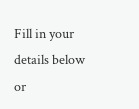Fill in your details below or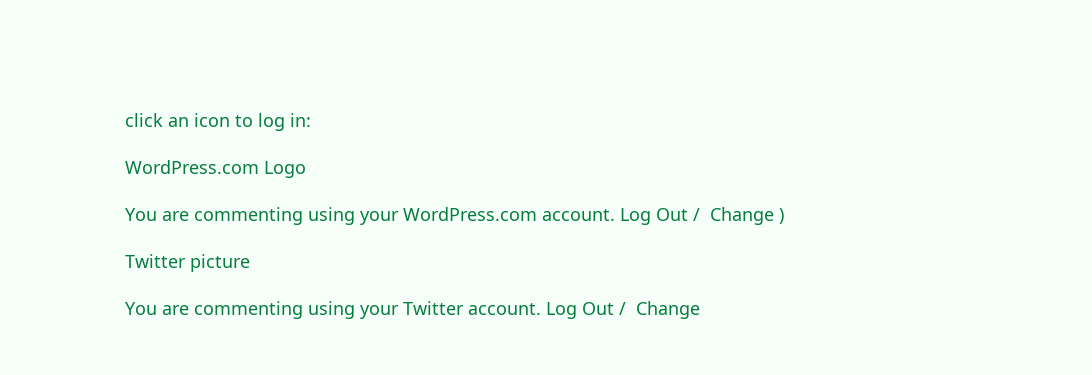click an icon to log in:

WordPress.com Logo

You are commenting using your WordPress.com account. Log Out /  Change )

Twitter picture

You are commenting using your Twitter account. Log Out /  Change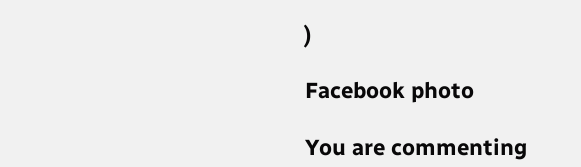)

Facebook photo

You are commenting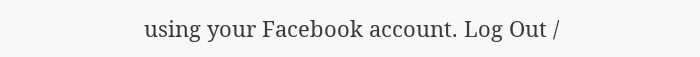using your Facebook account. Log Out /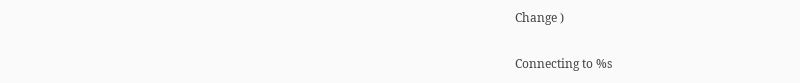Change )

Connecting to %s